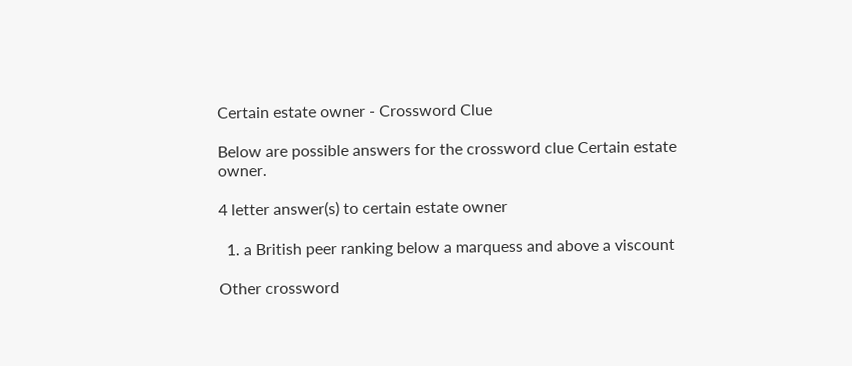Certain estate owner - Crossword Clue

Below are possible answers for the crossword clue Certain estate owner.

4 letter answer(s) to certain estate owner

  1. a British peer ranking below a marquess and above a viscount

Other crossword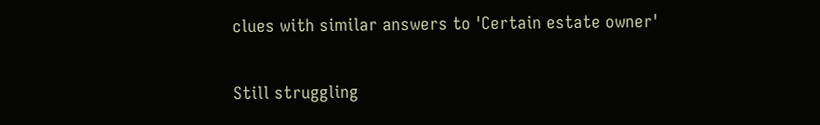clues with similar answers to 'Certain estate owner'

Still struggling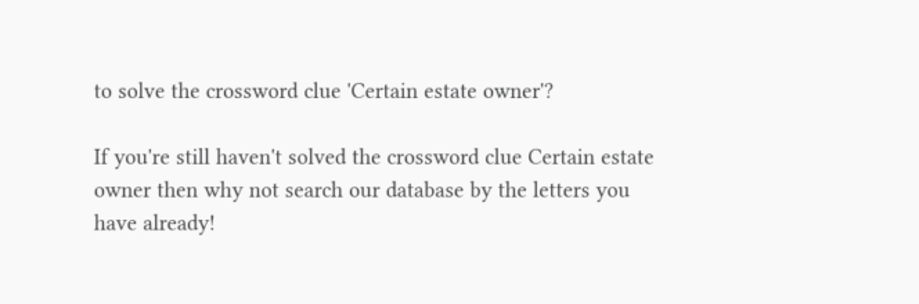to solve the crossword clue 'Certain estate owner'?

If you're still haven't solved the crossword clue Certain estate owner then why not search our database by the letters you have already!